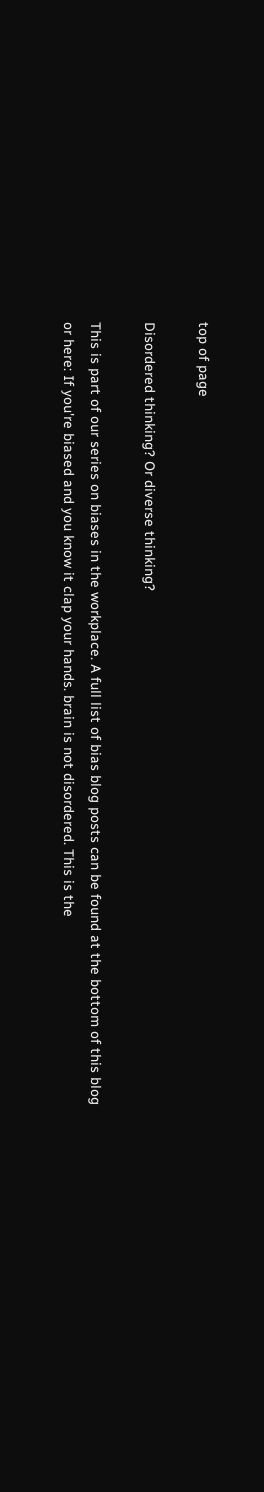top of page

Disordered thinking? Or diverse thinking?

This is part of our series on biases in the workplace. A full list of bias blog posts can be found at the bottom of this blog or here: If you're biased and you know it clap your hands. brain is not disordered. This is the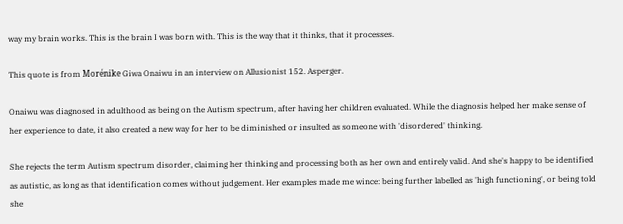way my brain works. This is the brain I was born with. This is the way that it thinks, that it processes.

This quote is from Morénike Giwa Onaiwu in an interview on Allusionist 152. Asperger.

Onaiwu was diagnosed in adulthood as being on the Autism spectrum, after having her children evaluated. While the diagnosis helped her make sense of her experience to date, it also created a new way for her to be diminished or insulted as someone with 'disordered' thinking.

She rejects the term Autism spectrum disorder, claiming her thinking and processing both as her own and entirely valid. And she's happy to be identified as autistic, as long as that identification comes without judgement. Her examples made me wince: being further labelled as 'high functioning', or being told she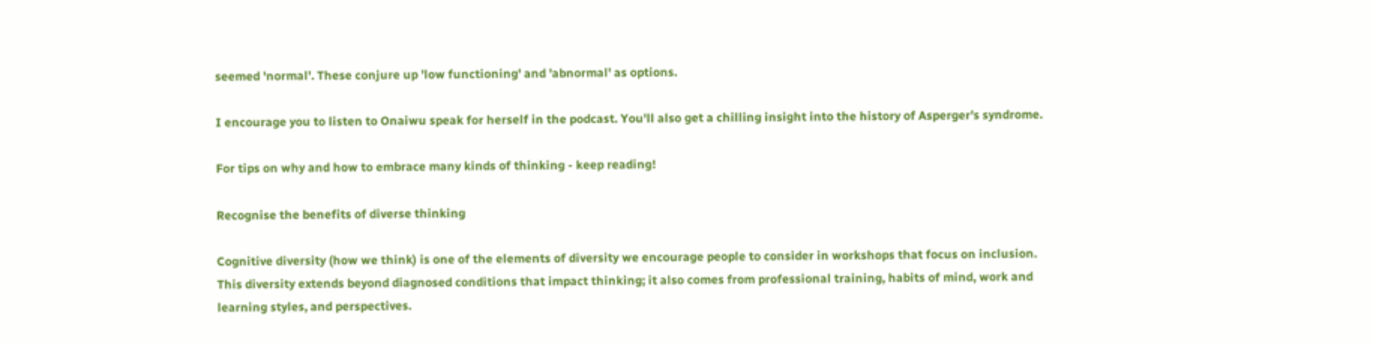seemed 'normal'. These conjure up 'low functioning' and 'abnormal' as options.

I encourage you to listen to Onaiwu speak for herself in the podcast. You'll also get a chilling insight into the history of Asperger's syndrome.

For tips on why and how to embrace many kinds of thinking - keep reading!

Recognise the benefits of diverse thinking

Cognitive diversity (how we think) is one of the elements of diversity we encourage people to consider in workshops that focus on inclusion. This diversity extends beyond diagnosed conditions that impact thinking; it also comes from professional training, habits of mind, work and learning styles, and perspectives.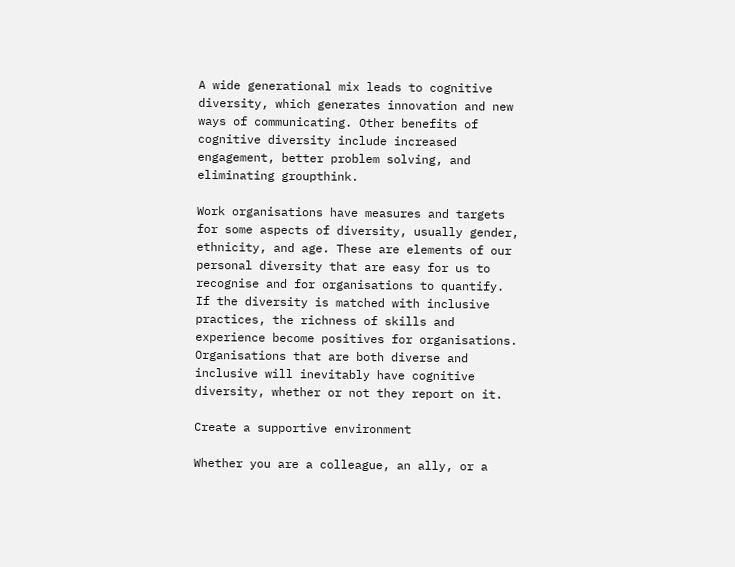A wide generational mix leads to cognitive diversity, which generates innovation and new ways of communicating. Other benefits of cognitive diversity include increased engagement, better problem solving, and eliminating groupthink.

Work organisations have measures and targets for some aspects of diversity, usually gender, ethnicity, and age. These are elements of our personal diversity that are easy for us to recognise and for organisations to quantify. If the diversity is matched with inclusive practices, the richness of skills and experience become positives for organisations. Organisations that are both diverse and inclusive will inevitably have cognitive diversity, whether or not they report on it.

Create a supportive environment

Whether you are a colleague, an ally, or a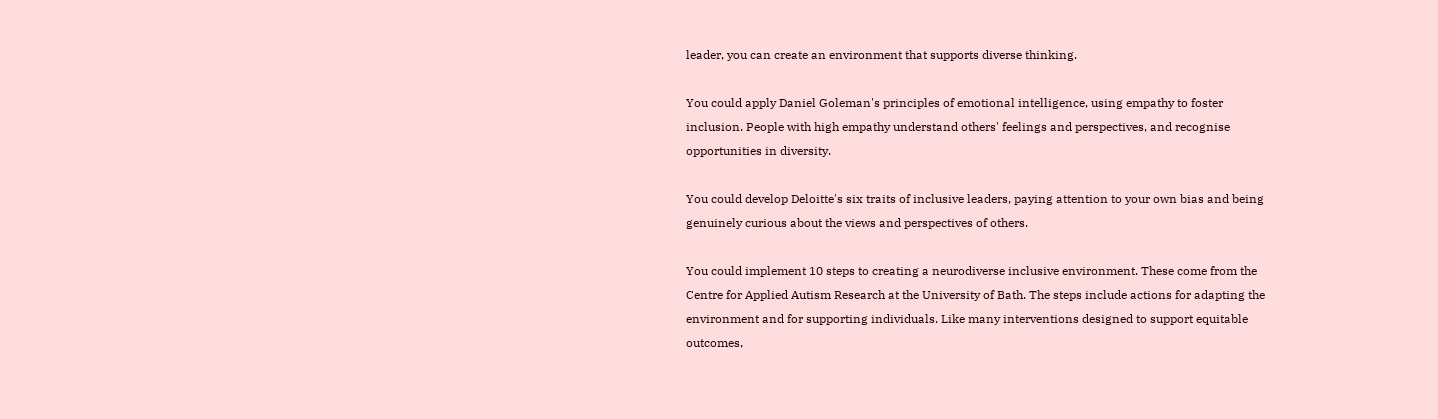leader, you can create an environment that supports diverse thinking.

You could apply Daniel Goleman's principles of emotional intelligence, using empathy to foster inclusion. People with high empathy understand others' feelings and perspectives, and recognise opportunities in diversity.

You could develop Deloitte's six traits of inclusive leaders, paying attention to your own bias and being genuinely curious about the views and perspectives of others.

You could implement 10 steps to creating a neurodiverse inclusive environment. These come from the Centre for Applied Autism Research at the University of Bath. The steps include actions for adapting the environment and for supporting individuals. Like many interventions designed to support equitable outcomes,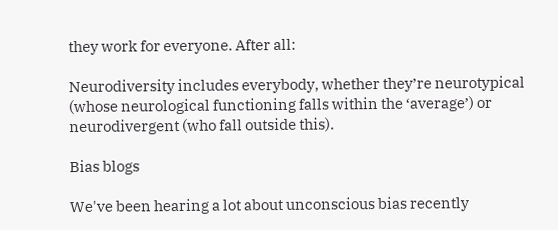they work for everyone. After all:

Neurodiversity includes everybody, whether they’re neurotypical (whose neurological functioning falls within the ‘average’) or neurodivergent (who fall outside this).

Bias blogs

We've been hearing a lot about unconscious bias recently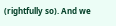(rightfully so). And we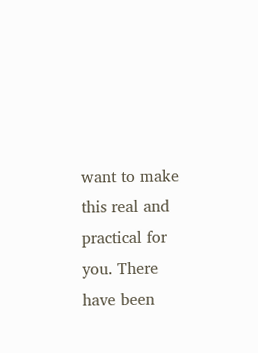want to make this real and practical for you. There have been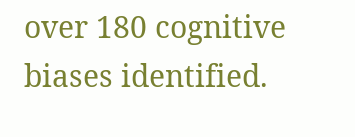over 180 cognitive biases identified.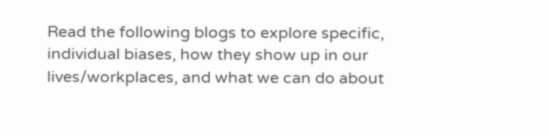Read the following blogs to explore specific, individual biases, how they show up in our lives/workplaces, and what we can do about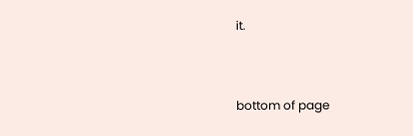it.


bottom of page